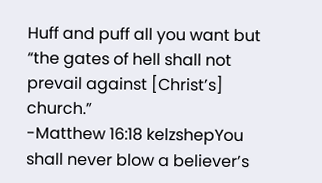Huff and puff all you want but “the gates of hell shall not prevail against [Christ’s] church.”
-Matthew 16:18 kelzshepYou shall never blow a believer’s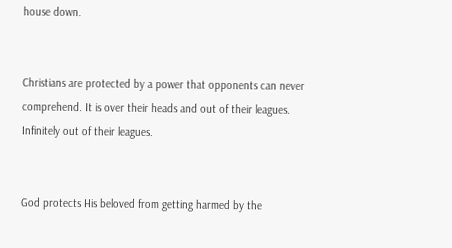house down.


Christians are protected by a power that opponents can never comprehend. It is over their heads and out of their leagues. Infinitely out of their leagues.


God protects His beloved from getting harmed by the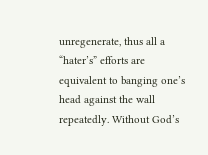unregenerate, thus all a “hater’s” efforts are equivalent to banging one’s head against the wall repeatedly. Without God’s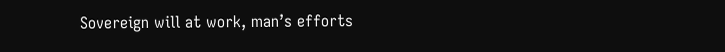Sovereign will at work, man’s efforts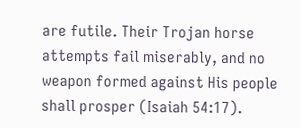are futile. Their Trojan horse attempts fail miserably, and no weapon formed against His people shall prosper (Isaiah 54:17).